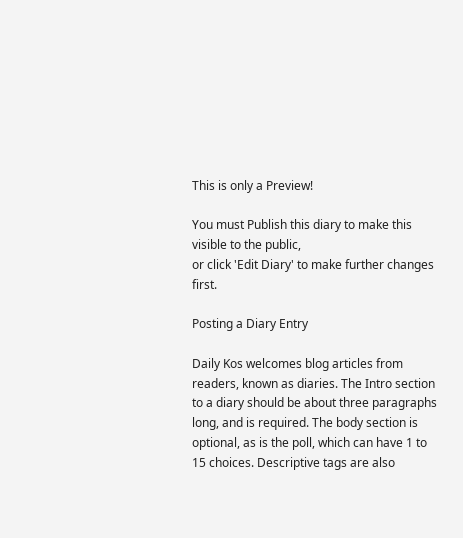This is only a Preview!

You must Publish this diary to make this visible to the public,
or click 'Edit Diary' to make further changes first.

Posting a Diary Entry

Daily Kos welcomes blog articles from readers, known as diaries. The Intro section to a diary should be about three paragraphs long, and is required. The body section is optional, as is the poll, which can have 1 to 15 choices. Descriptive tags are also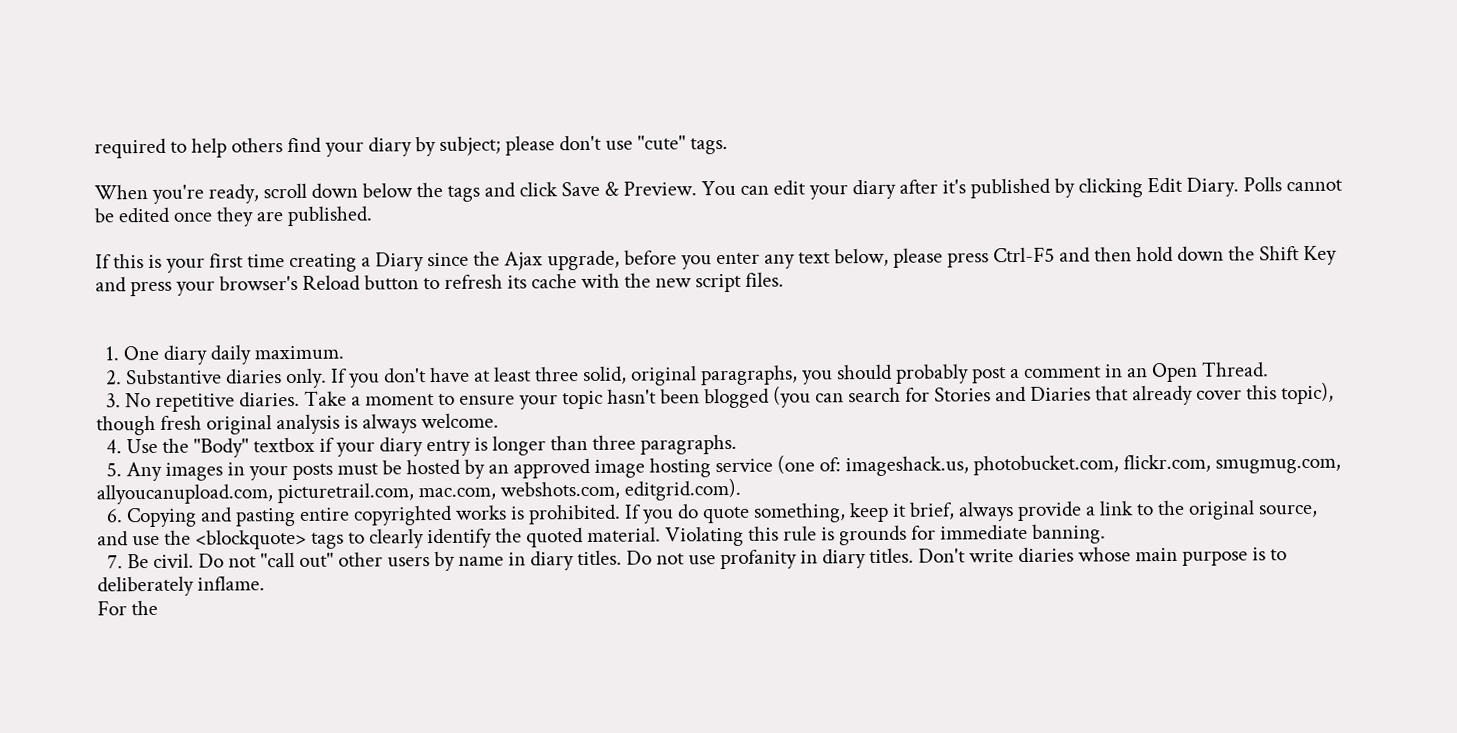required to help others find your diary by subject; please don't use "cute" tags.

When you're ready, scroll down below the tags and click Save & Preview. You can edit your diary after it's published by clicking Edit Diary. Polls cannot be edited once they are published.

If this is your first time creating a Diary since the Ajax upgrade, before you enter any text below, please press Ctrl-F5 and then hold down the Shift Key and press your browser's Reload button to refresh its cache with the new script files.


  1. One diary daily maximum.
  2. Substantive diaries only. If you don't have at least three solid, original paragraphs, you should probably post a comment in an Open Thread.
  3. No repetitive diaries. Take a moment to ensure your topic hasn't been blogged (you can search for Stories and Diaries that already cover this topic), though fresh original analysis is always welcome.
  4. Use the "Body" textbox if your diary entry is longer than three paragraphs.
  5. Any images in your posts must be hosted by an approved image hosting service (one of: imageshack.us, photobucket.com, flickr.com, smugmug.com, allyoucanupload.com, picturetrail.com, mac.com, webshots.com, editgrid.com).
  6. Copying and pasting entire copyrighted works is prohibited. If you do quote something, keep it brief, always provide a link to the original source, and use the <blockquote> tags to clearly identify the quoted material. Violating this rule is grounds for immediate banning.
  7. Be civil. Do not "call out" other users by name in diary titles. Do not use profanity in diary titles. Don't write diaries whose main purpose is to deliberately inflame.
For the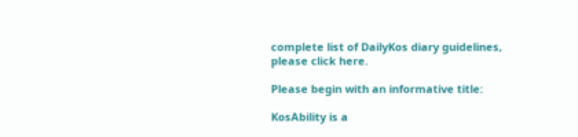complete list of DailyKos diary guidelines, please click here.

Please begin with an informative title:

KosAbility is a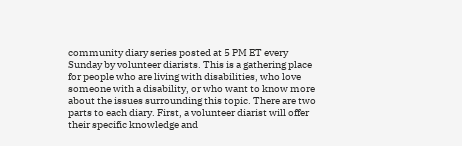community diary series posted at 5 PM ET every Sunday by volunteer diarists. This is a gathering place for people who are living with disabilities, who love someone with a disability, or who want to know more about the issues surrounding this topic. There are two parts to each diary. First, a volunteer diarist will offer their specific knowledge and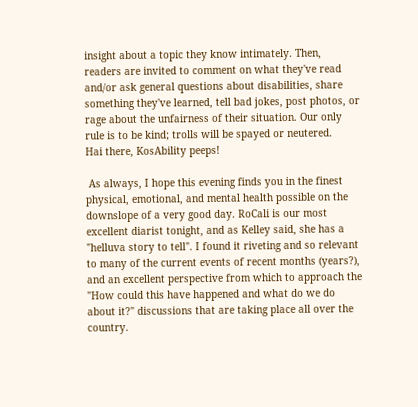insight about a topic they know intimately. Then, readers are invited to comment on what they've read and/or ask general questions about disabilities, share something they've learned, tell bad jokes, post photos, or rage about the unfairness of their situation. Our only rule is to be kind; trolls will be spayed or neutered.
Hai there, KosAbility peeps!

 As always, I hope this evening finds you in the finest physical, emotional, and mental health possible on the downslope of a very good day. RoCali is our most excellent diarist tonight, and as Kelley said, she has a "helluva story to tell". I found it riveting and so relevant to many of the current events of recent months (years?), and an excellent perspective from which to approach the "How could this have happened and what do we do about it?" discussions that are taking place all over the country.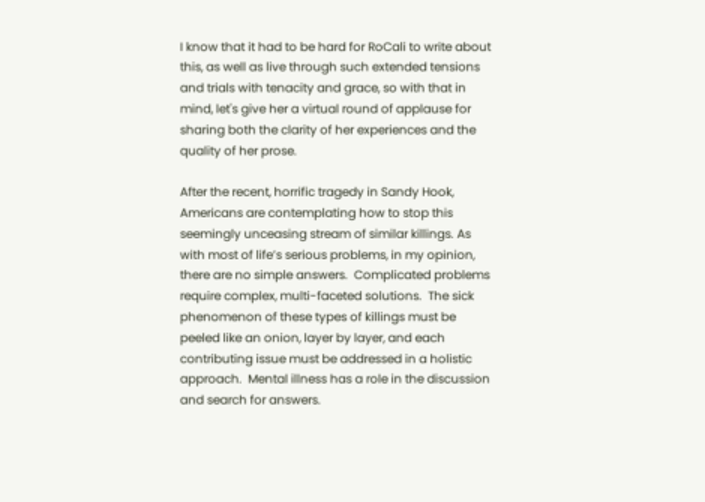I know that it had to be hard for RoCali to write about this, as well as live through such extended tensions and trials with tenacity and grace, so with that in mind, let's give her a virtual round of applause for sharing both the clarity of her experiences and the quality of her prose.

After the recent, horrific tragedy in Sandy Hook, Americans are contemplating how to stop this seemingly unceasing stream of similar killings. As with most of life’s serious problems, in my opinion, there are no simple answers.  Complicated problems require complex, multi-faceted solutions.  The sick phenomenon of these types of killings must be peeled like an onion, layer by layer, and each contributing issue must be addressed in a holistic approach.  Mental illness has a role in the discussion and search for answers.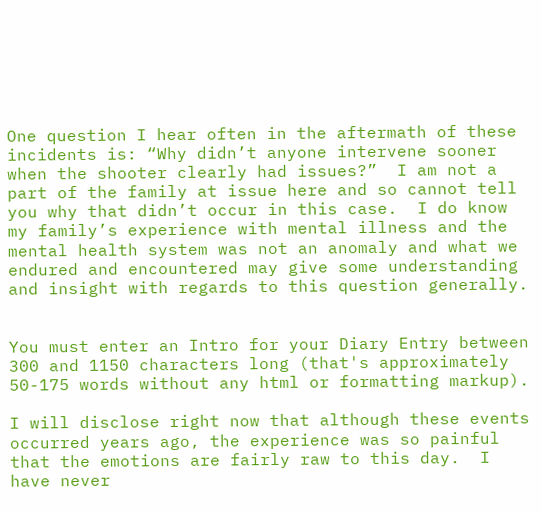One question I hear often in the aftermath of these incidents is: “Why didn’t anyone intervene sooner when the shooter clearly had issues?”  I am not a part of the family at issue here and so cannot tell you why that didn’t occur in this case.  I do know my family’s experience with mental illness and the mental health system was not an anomaly and what we endured and encountered may give some understanding and insight with regards to this question generally.


You must enter an Intro for your Diary Entry between 300 and 1150 characters long (that's approximately 50-175 words without any html or formatting markup).

I will disclose right now that although these events occurred years ago, the experience was so painful that the emotions are fairly raw to this day.  I have never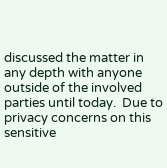discussed the matter in any depth with anyone outside of the involved parties until today.  Due to privacy concerns on this sensitive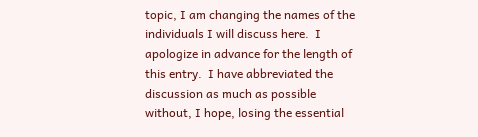topic, I am changing the names of the individuals I will discuss here.  I apologize in advance for the length of this entry.  I have abbreviated the discussion as much as possible without, I hope, losing the essential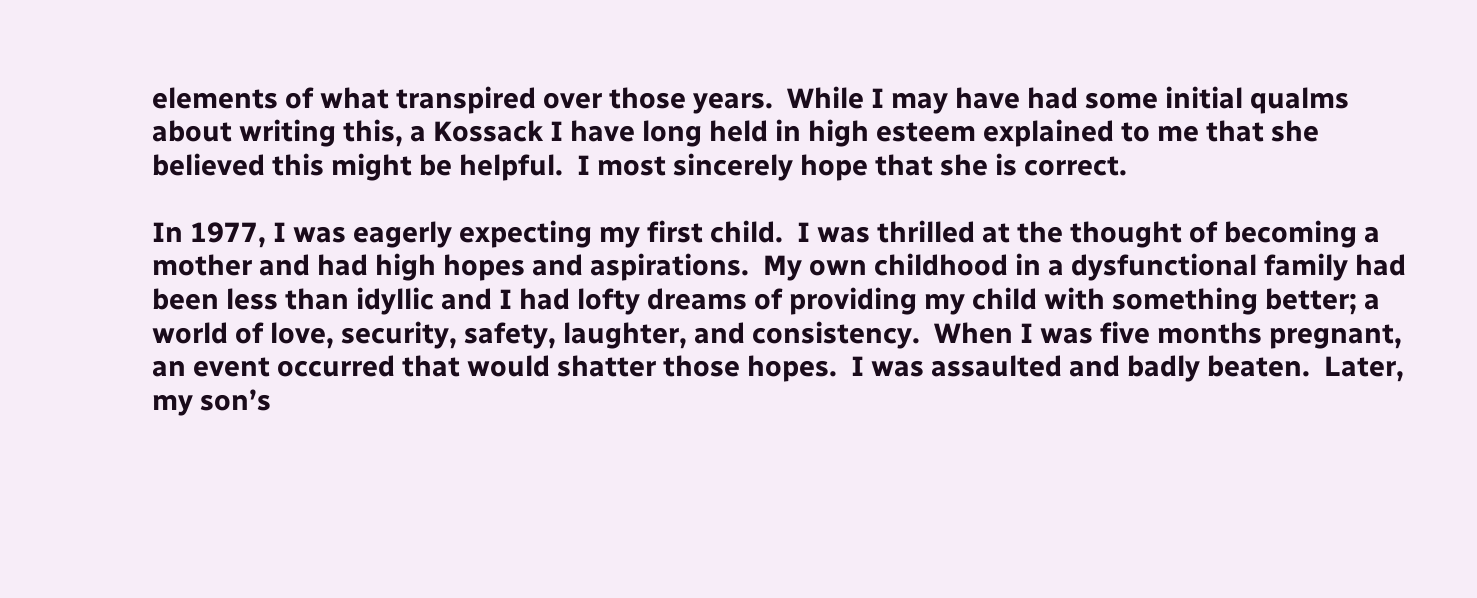elements of what transpired over those years.  While I may have had some initial qualms about writing this, a Kossack I have long held in high esteem explained to me that she believed this might be helpful.  I most sincerely hope that she is correct.

In 1977, I was eagerly expecting my first child.  I was thrilled at the thought of becoming a mother and had high hopes and aspirations.  My own childhood in a dysfunctional family had been less than idyllic and I had lofty dreams of providing my child with something better; a world of love, security, safety, laughter, and consistency.  When I was five months pregnant, an event occurred that would shatter those hopes.  I was assaulted and badly beaten.  Later, my son’s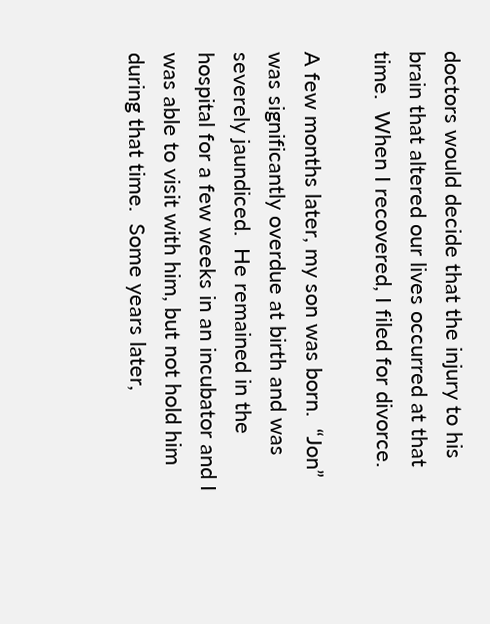doctors would decide that the injury to his brain that altered our lives occurred at that time.  When I recovered, I filed for divorce.

A few months later, my son was born.  “Jon” was significantly overdue at birth and was severely jaundiced.  He remained in the hospital for a few weeks in an incubator and I was able to visit with him, but not hold him during that time.  Some years later,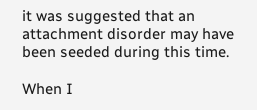it was suggested that an attachment disorder may have been seeded during this time.

When I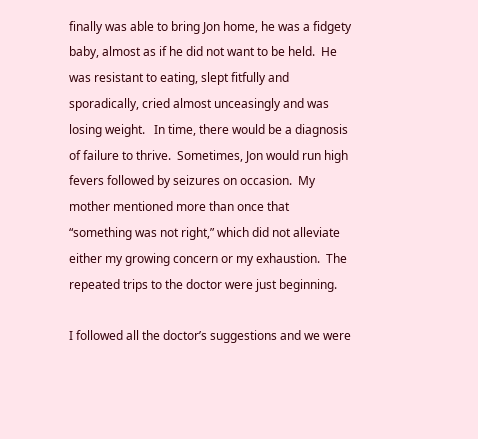finally was able to bring Jon home, he was a fidgety baby, almost as if he did not want to be held.  He was resistant to eating, slept fitfully and sporadically, cried almost unceasingly and was losing weight.   In time, there would be a diagnosis of failure to thrive.  Sometimes, Jon would run high fevers followed by seizures on occasion.  My mother mentioned more than once that “something was not right,” which did not alleviate either my growing concern or my exhaustion.  The repeated trips to the doctor were just beginning.

I followed all the doctor’s suggestions and we were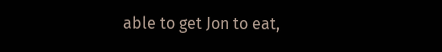able to get Jon to eat,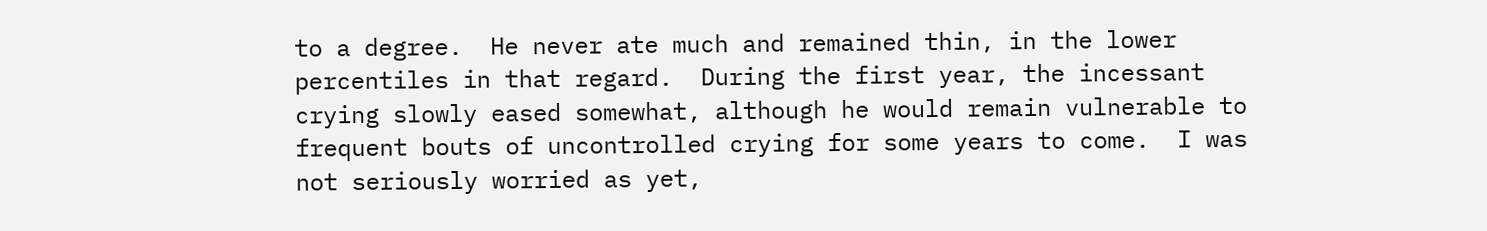to a degree.  He never ate much and remained thin, in the lower percentiles in that regard.  During the first year, the incessant crying slowly eased somewhat, although he would remain vulnerable to frequent bouts of uncontrolled crying for some years to come.  I was not seriously worried as yet,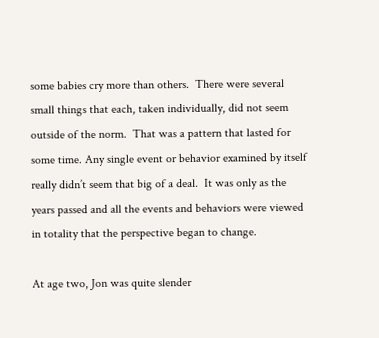some babies cry more than others.  There were several small things that each, taken individually, did not seem outside of the norm.  That was a pattern that lasted for some time. Any single event or behavior examined by itself really didn’t seem that big of a deal.  It was only as the years passed and all the events and behaviors were viewed in totality that the perspective began to change.

At age two, Jon was quite slender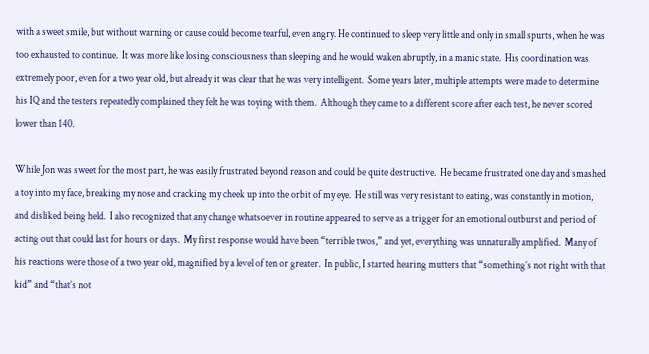with a sweet smile, but without warning or cause could become tearful, even angry. He continued to sleep very little and only in small spurts, when he was too exhausted to continue.  It was more like losing consciousness than sleeping and he would waken abruptly, in a manic state.  His coordination was extremely poor, even for a two year old, but already it was clear that he was very intelligent.  Some years later, multiple attempts were made to determine his IQ and the testers repeatedly complained they felt he was toying with them.  Although they came to a different score after each test, he never scored lower than 140.

While Jon was sweet for the most part, he was easily frustrated beyond reason and could be quite destructive.  He became frustrated one day and smashed a toy into my face, breaking my nose and cracking my cheek up into the orbit of my eye.  He still was very resistant to eating, was constantly in motion, and disliked being held.  I also recognized that any change whatsoever in routine appeared to serve as a trigger for an emotional outburst and period of acting out that could last for hours or days.  My first response would have been “terrible twos,” and yet, everything was unnaturally amplified.  Many of his reactions were those of a two year old, magnified by a level of ten or greater.  In public, I started hearing mutters that “something’s not right with that kid” and “that’s not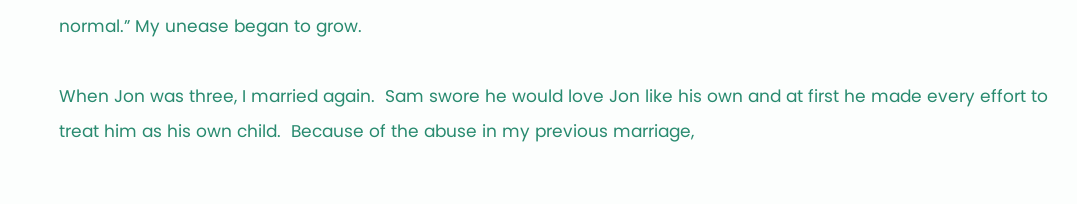normal.” My unease began to grow.

When Jon was three, I married again.  Sam swore he would love Jon like his own and at first he made every effort to treat him as his own child.  Because of the abuse in my previous marriage,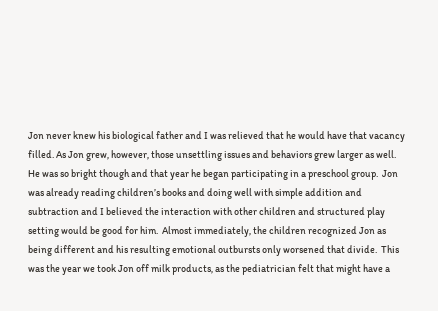Jon never knew his biological father and I was relieved that he would have that vacancy filled. As Jon grew, however, those unsettling issues and behaviors grew larger as well. He was so bright though and that year he began participating in a preschool group.  Jon was already reading children’s books and doing well with simple addition and subtraction and I believed the interaction with other children and structured play setting would be good for him.  Almost immediately, the children recognized Jon as being different and his resulting emotional outbursts only worsened that divide.  This was the year we took Jon off milk products, as the pediatrician felt that might have a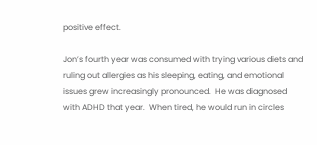positive effect.

Jon’s fourth year was consumed with trying various diets and ruling out allergies as his sleeping, eating, and emotional issues grew increasingly pronounced.  He was diagnosed with ADHD that year.  When tired, he would run in circles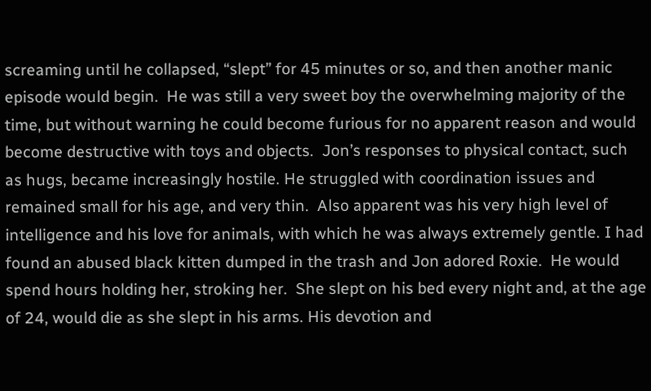screaming until he collapsed, “slept” for 45 minutes or so, and then another manic episode would begin.  He was still a very sweet boy the overwhelming majority of the time, but without warning he could become furious for no apparent reason and would become destructive with toys and objects.  Jon’s responses to physical contact, such as hugs, became increasingly hostile. He struggled with coordination issues and remained small for his age, and very thin.  Also apparent was his very high level of intelligence and his love for animals, with which he was always extremely gentle. I had found an abused black kitten dumped in the trash and Jon adored Roxie.  He would spend hours holding her, stroking her.  She slept on his bed every night and, at the age of 24, would die as she slept in his arms. His devotion and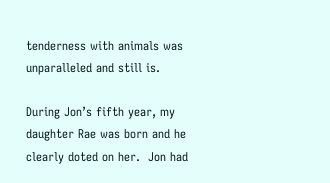tenderness with animals was unparalleled and still is.

During Jon’s fifth year, my daughter Rae was born and he clearly doted on her.  Jon had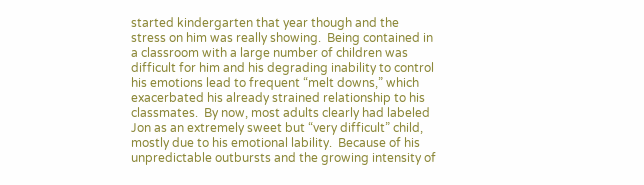started kindergarten that year though and the stress on him was really showing.  Being contained in a classroom with a large number of children was difficult for him and his degrading inability to control his emotions lead to frequent “melt downs,” which exacerbated his already strained relationship to his classmates.  By now, most adults clearly had labeled Jon as an extremely sweet but “very difficult” child, mostly due to his emotional lability.  Because of his unpredictable outbursts and the growing intensity of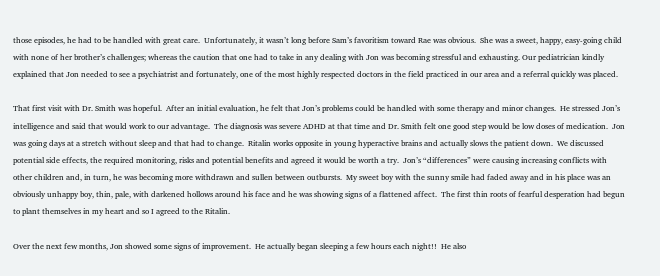those episodes, he had to be handled with great care.  Unfortunately, it wasn’t long before Sam’s favoritism toward Rae was obvious.  She was a sweet, happy, easy-going child with none of her brother’s challenges; whereas the caution that one had to take in any dealing with Jon was becoming stressful and exhausting. Our pediatrician kindly explained that Jon needed to see a psychiatrist and fortunately, one of the most highly respected doctors in the field practiced in our area and a referral quickly was placed.

That first visit with Dr. Smith was hopeful.  After an initial evaluation, he felt that Jon’s problems could be handled with some therapy and minor changes.  He stressed Jon’s intelligence and said that would work to our advantage.  The diagnosis was severe ADHD at that time and Dr. Smith felt one good step would be low doses of medication.  Jon was going days at a stretch without sleep and that had to change.  Ritalin works opposite in young hyperactive brains and actually slows the patient down.  We discussed potential side effects, the required monitoring, risks and potential benefits and agreed it would be worth a try.  Jon’s “differences” were causing increasing conflicts with other children and, in turn, he was becoming more withdrawn and sullen between outbursts.  My sweet boy with the sunny smile had faded away and in his place was an obviously unhappy boy, thin, pale, with darkened hollows around his face and he was showing signs of a flattened affect.  The first thin roots of fearful desperation had begun to plant themselves in my heart and so I agreed to the Ritalin.

Over the next few months, Jon showed some signs of improvement.  He actually began sleeping a few hours each night!!  He also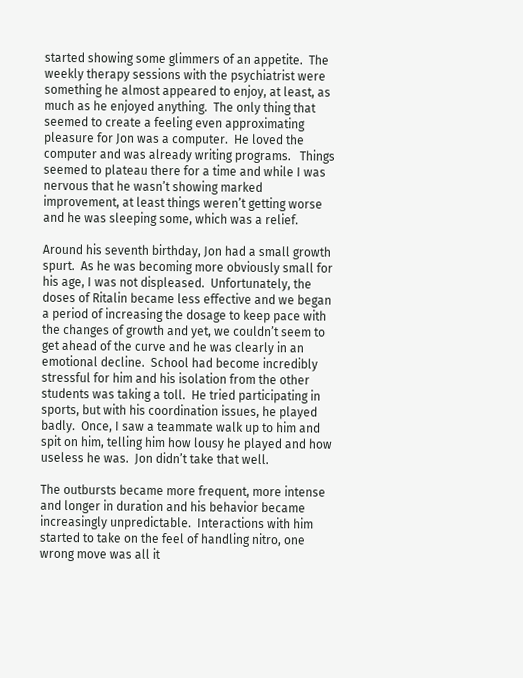started showing some glimmers of an appetite.  The weekly therapy sessions with the psychiatrist were something he almost appeared to enjoy, at least, as much as he enjoyed anything.  The only thing that seemed to create a feeling even approximating pleasure for Jon was a computer.  He loved the computer and was already writing programs.   Things seemed to plateau there for a time and while I was nervous that he wasn’t showing marked improvement, at least things weren’t getting worse and he was sleeping some, which was a relief.

Around his seventh birthday, Jon had a small growth spurt.  As he was becoming more obviously small for his age, I was not displeased.  Unfortunately, the doses of Ritalin became less effective and we began a period of increasing the dosage to keep pace with the changes of growth and yet, we couldn’t seem to get ahead of the curve and he was clearly in an emotional decline.  School had become incredibly stressful for him and his isolation from the other students was taking a toll.  He tried participating in sports, but with his coordination issues, he played badly.  Once, I saw a teammate walk up to him and spit on him, telling him how lousy he played and how useless he was.  Jon didn’t take that well.

The outbursts became more frequent, more intense and longer in duration and his behavior became increasingly unpredictable.  Interactions with him started to take on the feel of handling nitro, one wrong move was all it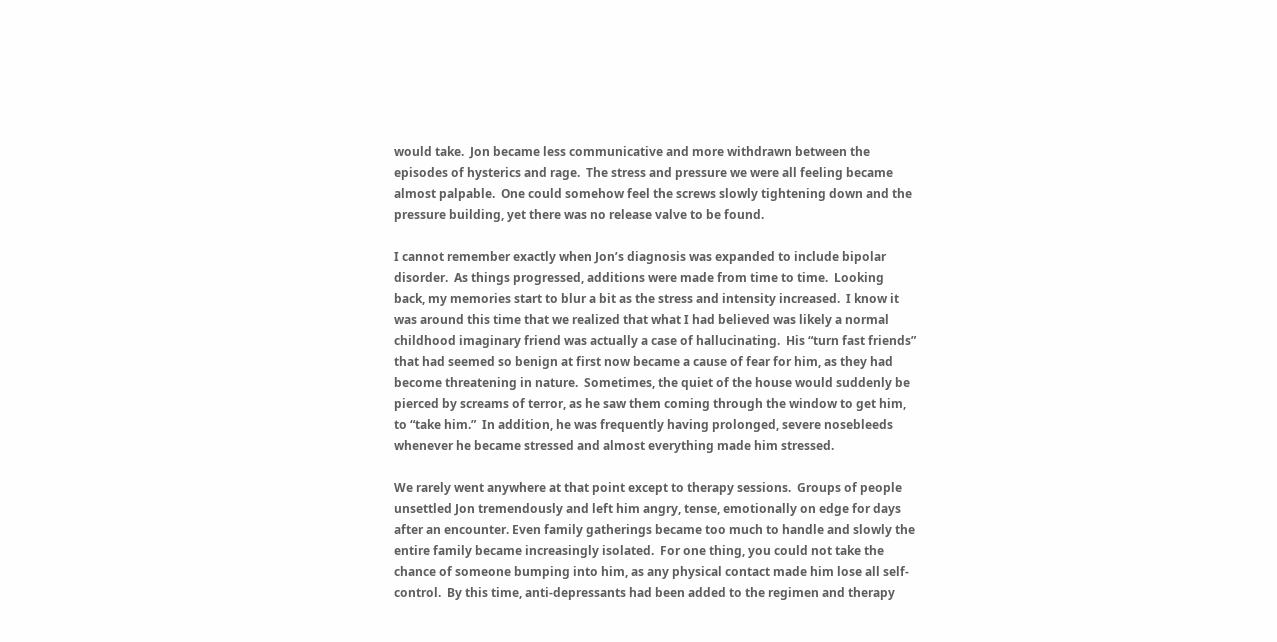would take.  Jon became less communicative and more withdrawn between the episodes of hysterics and rage.  The stress and pressure we were all feeling became almost palpable.  One could somehow feel the screws slowly tightening down and the pressure building, yet there was no release valve to be found.

I cannot remember exactly when Jon’s diagnosis was expanded to include bipolar disorder.  As things progressed, additions were made from time to time.  Looking back, my memories start to blur a bit as the stress and intensity increased.  I know it was around this time that we realized that what I had believed was likely a normal childhood imaginary friend was actually a case of hallucinating.  His “turn fast friends” that had seemed so benign at first now became a cause of fear for him, as they had become threatening in nature.  Sometimes, the quiet of the house would suddenly be pierced by screams of terror, as he saw them coming through the window to get him, to “take him.”  In addition, he was frequently having prolonged, severe nosebleeds whenever he became stressed and almost everything made him stressed.

We rarely went anywhere at that point except to therapy sessions.  Groups of people unsettled Jon tremendously and left him angry, tense, emotionally on edge for days after an encounter. Even family gatherings became too much to handle and slowly the entire family became increasingly isolated.  For one thing, you could not take the chance of someone bumping into him, as any physical contact made him lose all self-control.  By this time, anti-depressants had been added to the regimen and therapy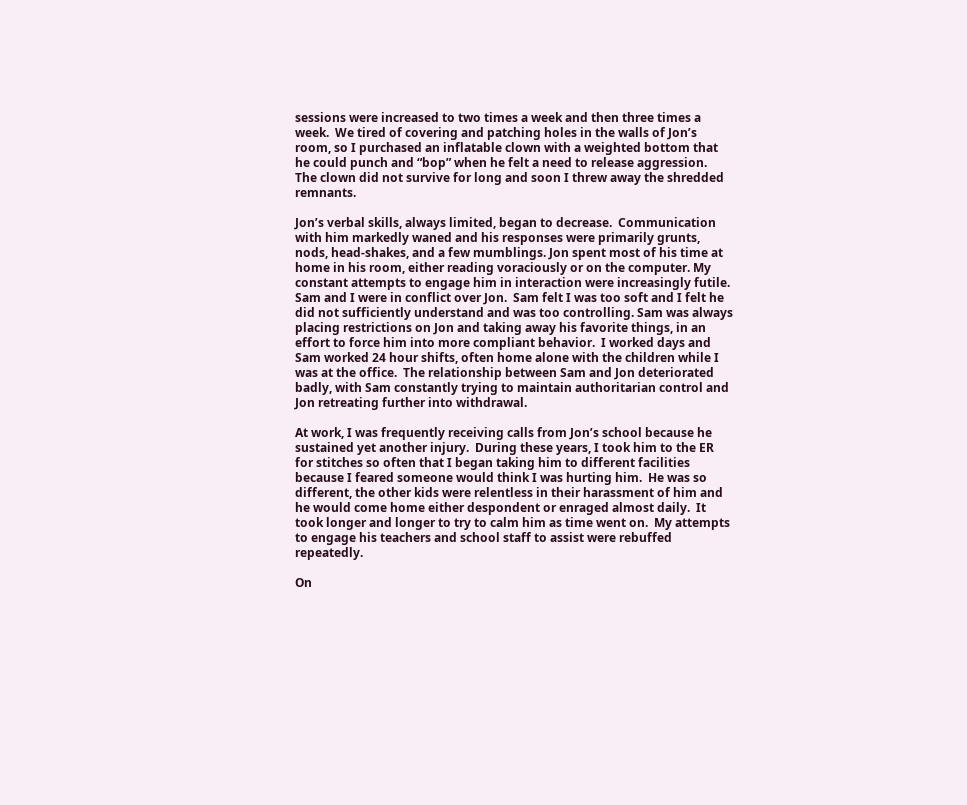sessions were increased to two times a week and then three times a week.  We tired of covering and patching holes in the walls of Jon’s room, so I purchased an inflatable clown with a weighted bottom that he could punch and “bop” when he felt a need to release aggression.  The clown did not survive for long and soon I threw away the shredded remnants.

Jon’s verbal skills, always limited, began to decrease.  Communication with him markedly waned and his responses were primarily grunts, nods, head-shakes, and a few mumblings. Jon spent most of his time at home in his room, either reading voraciously or on the computer. My constant attempts to engage him in interaction were increasingly futile. Sam and I were in conflict over Jon.  Sam felt I was too soft and I felt he did not sufficiently understand and was too controlling. Sam was always placing restrictions on Jon and taking away his favorite things, in an effort to force him into more compliant behavior.  I worked days and Sam worked 24 hour shifts, often home alone with the children while I was at the office.  The relationship between Sam and Jon deteriorated badly, with Sam constantly trying to maintain authoritarian control and Jon retreating further into withdrawal.

At work, I was frequently receiving calls from Jon’s school because he sustained yet another injury.  During these years, I took him to the ER for stitches so often that I began taking him to different facilities because I feared someone would think I was hurting him.  He was so different, the other kids were relentless in their harassment of him and he would come home either despondent or enraged almost daily.  It took longer and longer to try to calm him as time went on.  My attempts to engage his teachers and school staff to assist were rebuffed repeatedly.

On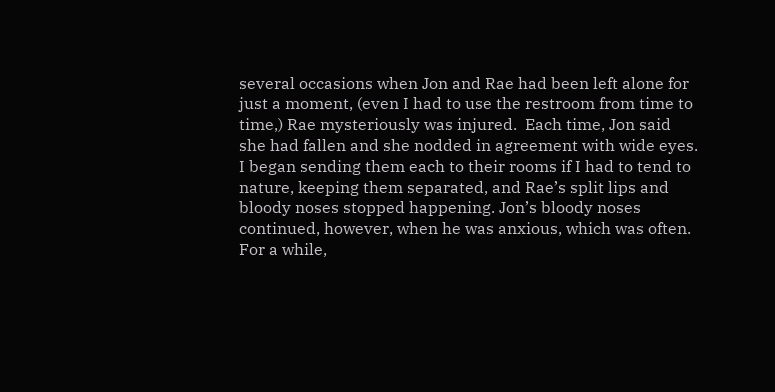several occasions when Jon and Rae had been left alone for just a moment, (even I had to use the restroom from time to time,) Rae mysteriously was injured.  Each time, Jon said she had fallen and she nodded in agreement with wide eyes. I began sending them each to their rooms if I had to tend to nature, keeping them separated, and Rae’s split lips and bloody noses stopped happening. Jon’s bloody noses continued, however, when he was anxious, which was often.  For a while,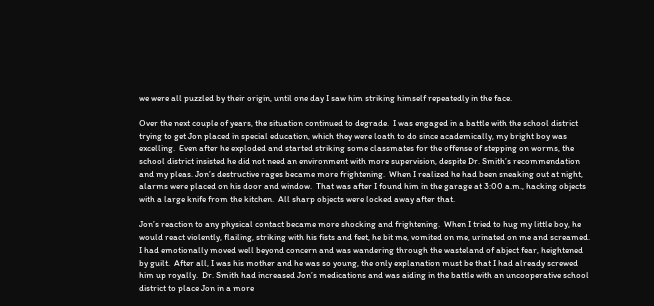we were all puzzled by their origin, until one day I saw him striking himself repeatedly in the face.

Over the next couple of years, the situation continued to degrade.  I was engaged in a battle with the school district trying to get Jon placed in special education, which they were loath to do since academically, my bright boy was excelling.  Even after he exploded and started striking some classmates for the offense of stepping on worms, the school district insisted he did not need an environment with more supervision, despite Dr. Smith’s recommendation and my pleas. Jon’s destructive rages became more frightening.  When I realized he had been sneaking out at night, alarms were placed on his door and window.  That was after I found him in the garage at 3:00 a.m., hacking objects with a large knife from the kitchen.  All sharp objects were locked away after that.

Jon’s reaction to any physical contact became more shocking and frightening.  When I tried to hug my little boy, he would react violently, flailing, striking with his fists and feet, he bit me, vomited on me, urinated on me and screamed. I had emotionally moved well beyond concern and was wandering through the wasteland of abject fear, heightened by guilt.  After all, I was his mother and he was so young, the only explanation must be that I had already screwed him up royally.  Dr. Smith had increased Jon’s medications and was aiding in the battle with an uncooperative school district to place Jon in a more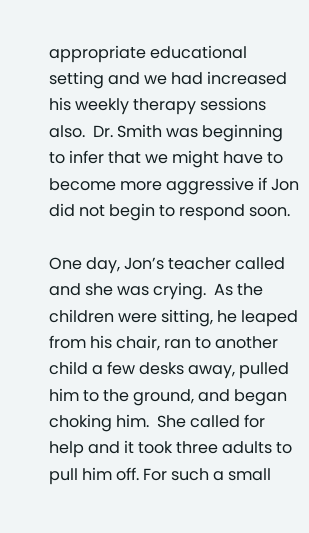appropriate educational setting and we had increased his weekly therapy sessions also.  Dr. Smith was beginning to infer that we might have to become more aggressive if Jon did not begin to respond soon.

One day, Jon’s teacher called and she was crying.  As the children were sitting, he leaped from his chair, ran to another child a few desks away, pulled him to the ground, and began choking him.  She called for help and it took three adults to pull him off. For such a small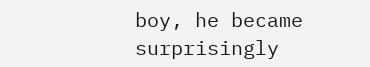boy, he became surprisingly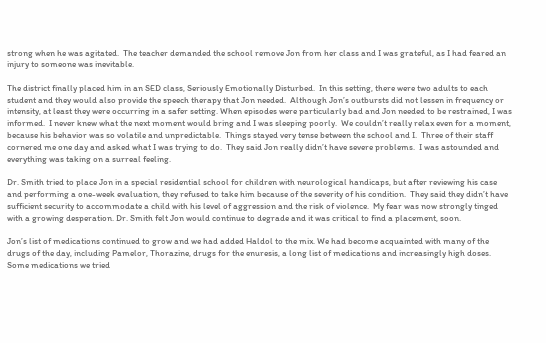strong when he was agitated.  The teacher demanded the school remove Jon from her class and I was grateful, as I had feared an injury to someone was inevitable.

The district finally placed him in an SED class, Seriously Emotionally Disturbed.  In this setting, there were two adults to each student and they would also provide the speech therapy that Jon needed.  Although Jon’s outbursts did not lessen in frequency or intensity, at least they were occurring in a safer setting. When episodes were particularly bad and Jon needed to be restrained, I was informed.  I never knew what the next moment would bring and I was sleeping poorly.  We couldn’t really relax even for a moment, because his behavior was so volatile and unpredictable.  Things stayed very tense between the school and I.  Three of their staff cornered me one day and asked what I was trying to do.  They said Jon really didn’t have severe problems.  I was astounded and everything was taking on a surreal feeling.

Dr. Smith tried to place Jon in a special residential school for children with neurological handicaps, but after reviewing his case and performing a one-week evaluation, they refused to take him because of the severity of his condition.  They said they didn’t have sufficient security to accommodate a child with his level of aggression and the risk of violence.  My fear was now strongly tinged with a growing desperation. Dr. Smith felt Jon would continue to degrade and it was critical to find a placement, soon.

Jon’s list of medications continued to grow and we had added Haldol to the mix. We had become acquainted with many of the drugs of the day, including Pamelor, Thorazine, drugs for the enuresis, a long list of medications and increasingly high doses.  Some medications we tried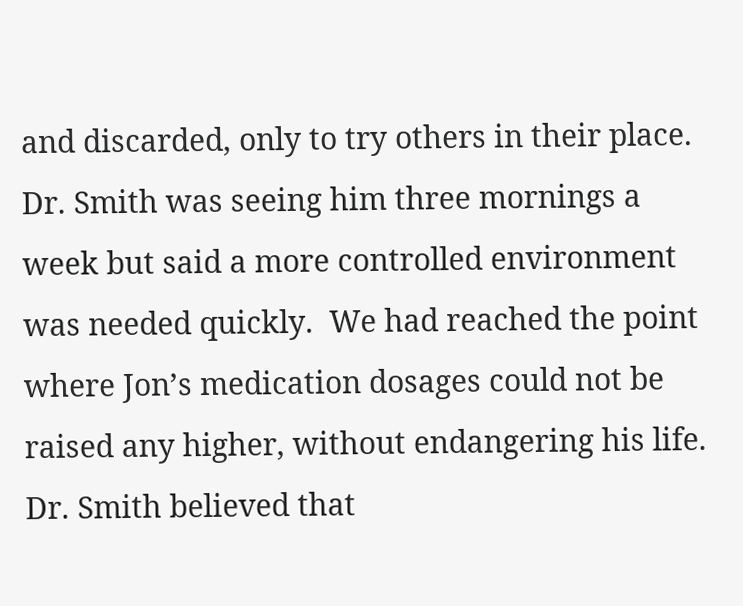and discarded, only to try others in their place. Dr. Smith was seeing him three mornings a week but said a more controlled environment was needed quickly.  We had reached the point where Jon’s medication dosages could not be raised any higher, without endangering his life. Dr. Smith believed that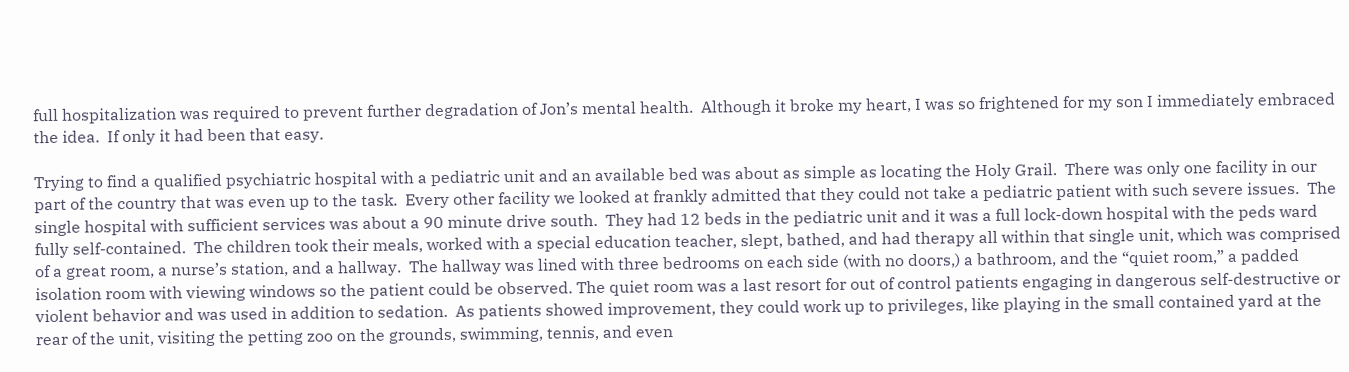full hospitalization was required to prevent further degradation of Jon’s mental health.  Although it broke my heart, I was so frightened for my son I immediately embraced the idea.  If only it had been that easy.

Trying to find a qualified psychiatric hospital with a pediatric unit and an available bed was about as simple as locating the Holy Grail.  There was only one facility in our part of the country that was even up to the task.  Every other facility we looked at frankly admitted that they could not take a pediatric patient with such severe issues.  The single hospital with sufficient services was about a 90 minute drive south.  They had 12 beds in the pediatric unit and it was a full lock-down hospital with the peds ward fully self-contained.  The children took their meals, worked with a special education teacher, slept, bathed, and had therapy all within that single unit, which was comprised of a great room, a nurse’s station, and a hallway.  The hallway was lined with three bedrooms on each side (with no doors,) a bathroom, and the “quiet room,” a padded isolation room with viewing windows so the patient could be observed. The quiet room was a last resort for out of control patients engaging in dangerous self-destructive or violent behavior and was used in addition to sedation.  As patients showed improvement, they could work up to privileges, like playing in the small contained yard at the rear of the unit, visiting the petting zoo on the grounds, swimming, tennis, and even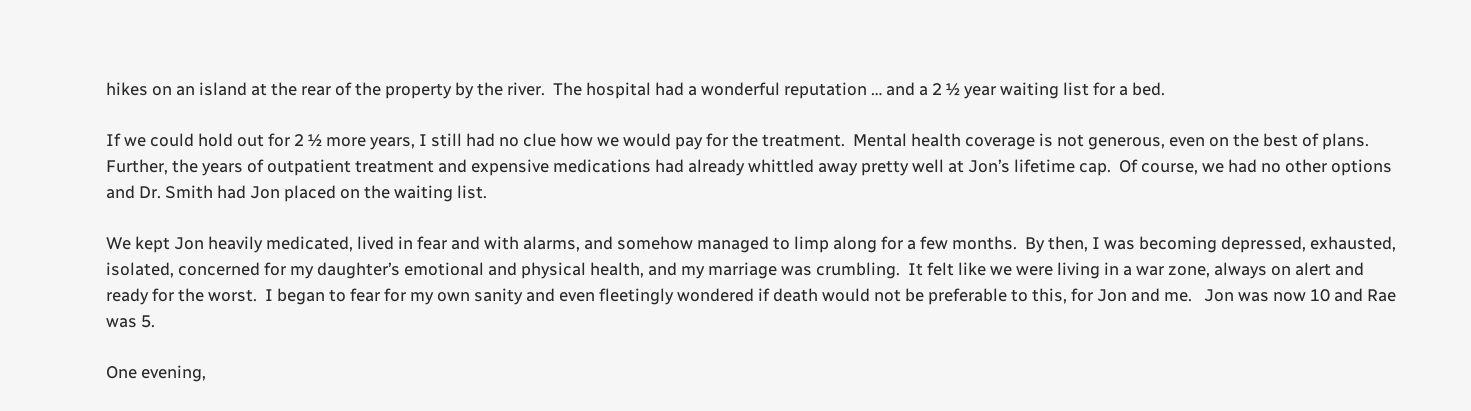hikes on an island at the rear of the property by the river.  The hospital had a wonderful reputation … and a 2 ½ year waiting list for a bed.

If we could hold out for 2 ½ more years, I still had no clue how we would pay for the treatment.  Mental health coverage is not generous, even on the best of plans.  Further, the years of outpatient treatment and expensive medications had already whittled away pretty well at Jon’s lifetime cap.  Of course, we had no other options and Dr. Smith had Jon placed on the waiting list.

We kept Jon heavily medicated, lived in fear and with alarms, and somehow managed to limp along for a few months.  By then, I was becoming depressed, exhausted, isolated, concerned for my daughter’s emotional and physical health, and my marriage was crumbling.  It felt like we were living in a war zone, always on alert and ready for the worst.  I began to fear for my own sanity and even fleetingly wondered if death would not be preferable to this, for Jon and me.   Jon was now 10 and Rae was 5.

One evening,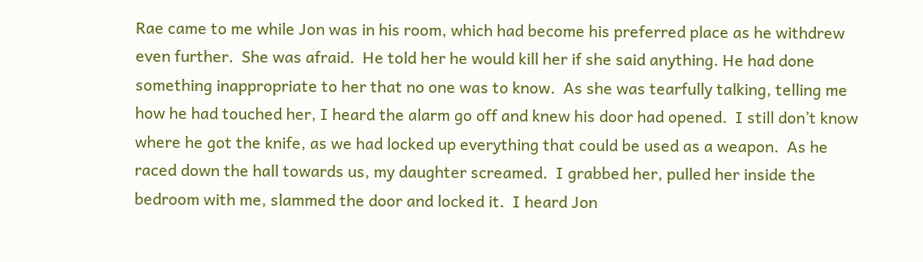Rae came to me while Jon was in his room, which had become his preferred place as he withdrew even further.  She was afraid.  He told her he would kill her if she said anything. He had done something inappropriate to her that no one was to know.  As she was tearfully talking, telling me how he had touched her, I heard the alarm go off and knew his door had opened.  I still don’t know where he got the knife, as we had locked up everything that could be used as a weapon.  As he raced down the hall towards us, my daughter screamed.  I grabbed her, pulled her inside the bedroom with me, slammed the door and locked it.  I heard Jon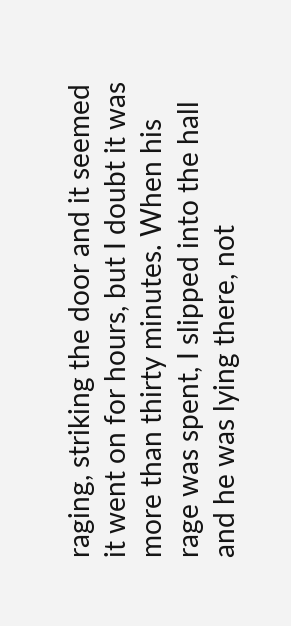raging, striking the door and it seemed it went on for hours, but I doubt it was more than thirty minutes. When his rage was spent, I slipped into the hall and he was lying there, not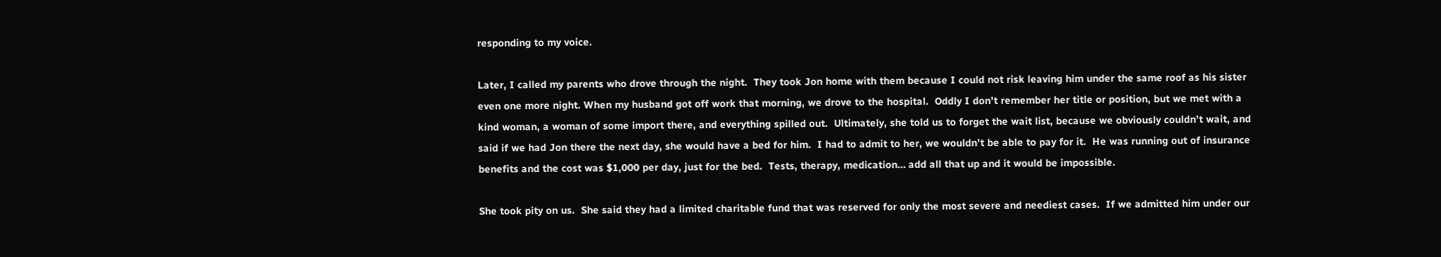responding to my voice.

Later, I called my parents who drove through the night.  They took Jon home with them because I could not risk leaving him under the same roof as his sister even one more night. When my husband got off work that morning, we drove to the hospital.  Oddly I don’t remember her title or position, but we met with a kind woman, a woman of some import there, and everything spilled out.  Ultimately, she told us to forget the wait list, because we obviously couldn’t wait, and said if we had Jon there the next day, she would have a bed for him.  I had to admit to her, we wouldn’t be able to pay for it.  He was running out of insurance benefits and the cost was $1,000 per day, just for the bed.  Tests, therapy, medication… add all that up and it would be impossible.

She took pity on us.  She said they had a limited charitable fund that was reserved for only the most severe and neediest cases.  If we admitted him under our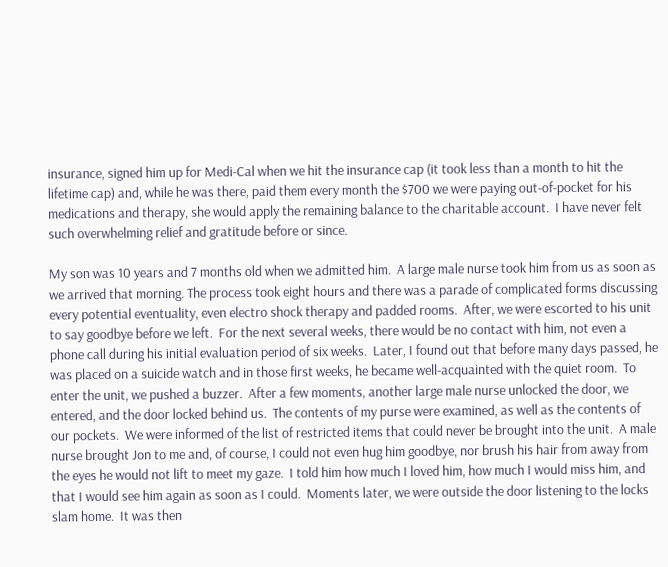insurance, signed him up for Medi-Cal when we hit the insurance cap (it took less than a month to hit the lifetime cap) and, while he was there, paid them every month the $700 we were paying out-of-pocket for his medications and therapy, she would apply the remaining balance to the charitable account.  I have never felt such overwhelming relief and gratitude before or since.

My son was 10 years and 7 months old when we admitted him.  A large male nurse took him from us as soon as we arrived that morning. The process took eight hours and there was a parade of complicated forms discussing every potential eventuality, even electro shock therapy and padded rooms.  After, we were escorted to his unit to say goodbye before we left.  For the next several weeks, there would be no contact with him, not even a phone call during his initial evaluation period of six weeks.  Later, I found out that before many days passed, he was placed on a suicide watch and in those first weeks, he became well-acquainted with the quiet room.  To enter the unit, we pushed a buzzer.  After a few moments, another large male nurse unlocked the door, we entered, and the door locked behind us.  The contents of my purse were examined, as well as the contents of our pockets.  We were informed of the list of restricted items that could never be brought into the unit.  A male nurse brought Jon to me and, of course, I could not even hug him goodbye, nor brush his hair from away from the eyes he would not lift to meet my gaze.  I told him how much I loved him, how much I would miss him, and that I would see him again as soon as I could.  Moments later, we were outside the door listening to the locks slam home.  It was then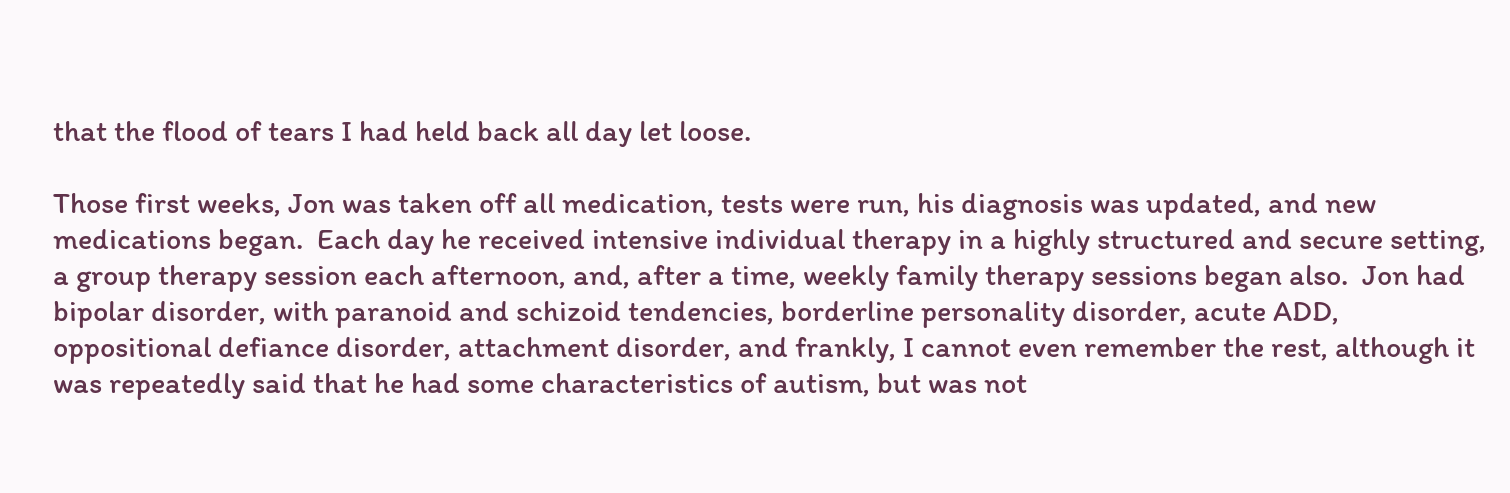that the flood of tears I had held back all day let loose.

Those first weeks, Jon was taken off all medication, tests were run, his diagnosis was updated, and new medications began.  Each day he received intensive individual therapy in a highly structured and secure setting, a group therapy session each afternoon, and, after a time, weekly family therapy sessions began also.  Jon had bipolar disorder, with paranoid and schizoid tendencies, borderline personality disorder, acute ADD, oppositional defiance disorder, attachment disorder, and frankly, I cannot even remember the rest, although it was repeatedly said that he had some characteristics of autism, but was not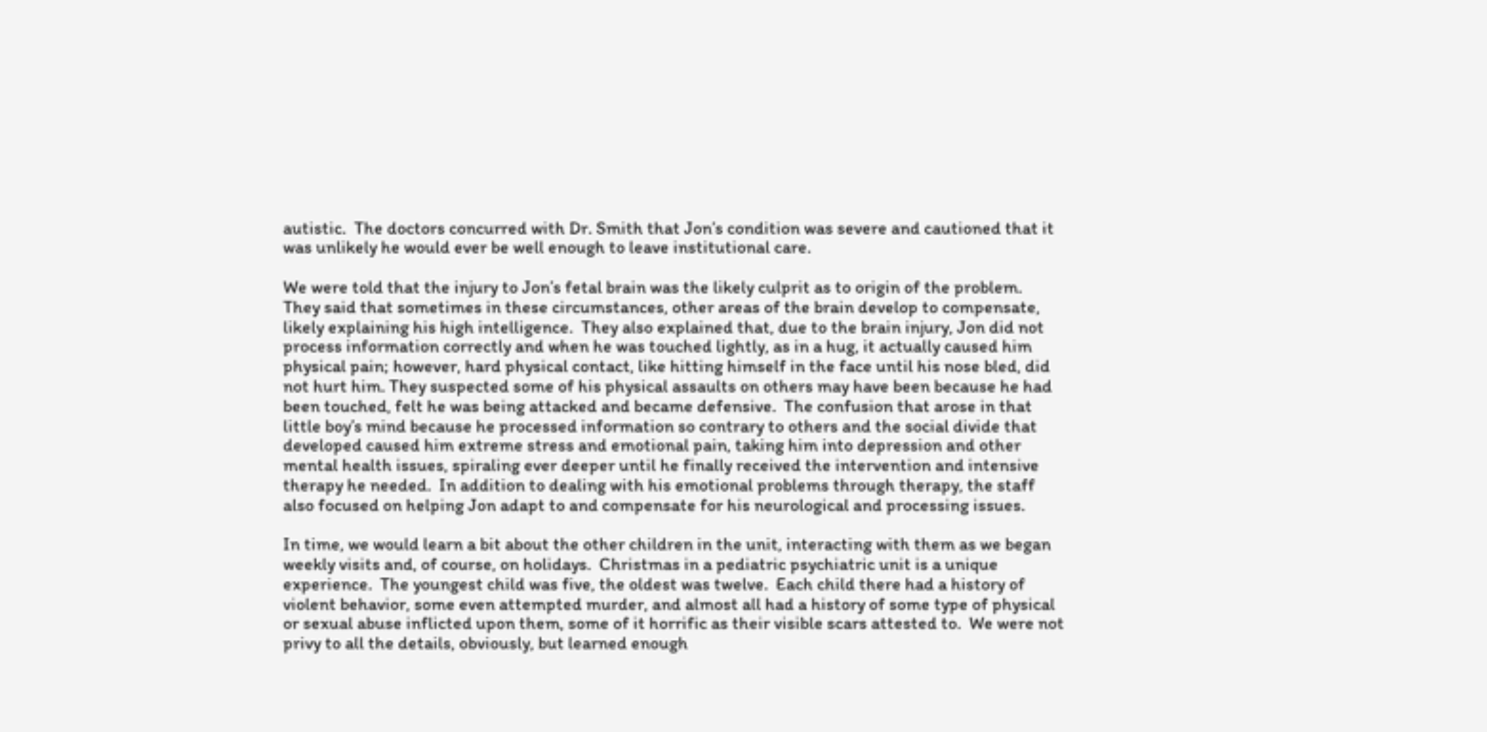autistic.  The doctors concurred with Dr. Smith that Jon’s condition was severe and cautioned that it was unlikely he would ever be well enough to leave institutional care.

We were told that the injury to Jon’s fetal brain was the likely culprit as to origin of the problem.  They said that sometimes in these circumstances, other areas of the brain develop to compensate, likely explaining his high intelligence.  They also explained that, due to the brain injury, Jon did not process information correctly and when he was touched lightly, as in a hug, it actually caused him physical pain; however, hard physical contact, like hitting himself in the face until his nose bled, did not hurt him. They suspected some of his physical assaults on others may have been because he had been touched, felt he was being attacked and became defensive.  The confusion that arose in that little boy’s mind because he processed information so contrary to others and the social divide that developed caused him extreme stress and emotional pain, taking him into depression and other mental health issues, spiraling ever deeper until he finally received the intervention and intensive therapy he needed.  In addition to dealing with his emotional problems through therapy, the staff also focused on helping Jon adapt to and compensate for his neurological and processing issues.

In time, we would learn a bit about the other children in the unit, interacting with them as we began weekly visits and, of course, on holidays.  Christmas in a pediatric psychiatric unit is a unique experience.  The youngest child was five, the oldest was twelve.  Each child there had a history of violent behavior, some even attempted murder, and almost all had a history of some type of physical or sexual abuse inflicted upon them, some of it horrific as their visible scars attested to.  We were not privy to all the details, obviously, but learned enough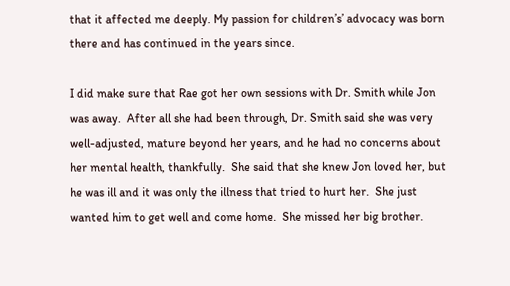that it affected me deeply. My passion for children’s’ advocacy was born there and has continued in the years since.

I did make sure that Rae got her own sessions with Dr. Smith while Jon was away.  After all she had been through, Dr. Smith said she was very well-adjusted, mature beyond her years, and he had no concerns about her mental health, thankfully.  She said that she knew Jon loved her, but he was ill and it was only the illness that tried to hurt her.  She just wanted him to get well and come home.  She missed her big brother.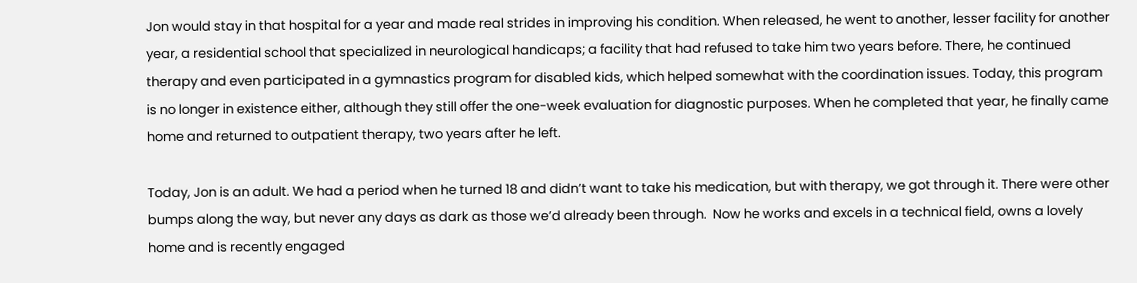Jon would stay in that hospital for a year and made real strides in improving his condition. When released, he went to another, lesser facility for another year, a residential school that specialized in neurological handicaps; a facility that had refused to take him two years before. There, he continued therapy and even participated in a gymnastics program for disabled kids, which helped somewhat with the coordination issues. Today, this program is no longer in existence either, although they still offer the one-week evaluation for diagnostic purposes. When he completed that year, he finally came home and returned to outpatient therapy, two years after he left.

Today, Jon is an adult. We had a period when he turned 18 and didn’t want to take his medication, but with therapy, we got through it. There were other bumps along the way, but never any days as dark as those we’d already been through.  Now he works and excels in a technical field, owns a lovely home and is recently engaged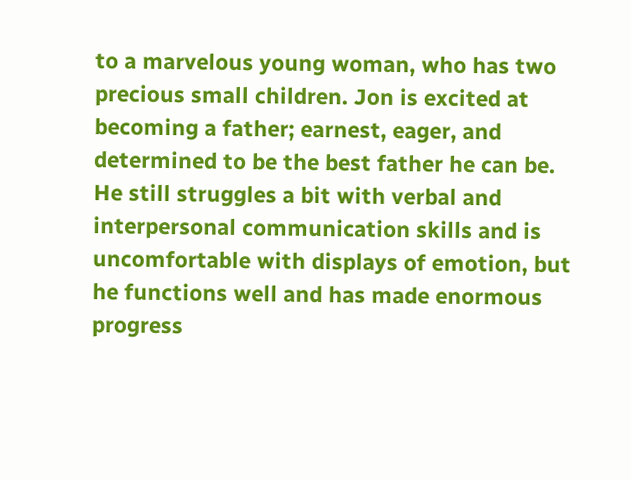to a marvelous young woman, who has two precious small children. Jon is excited at becoming a father; earnest, eager, and determined to be the best father he can be. He still struggles a bit with verbal and interpersonal communication skills and is uncomfortable with displays of emotion, but he functions well and has made enormous progress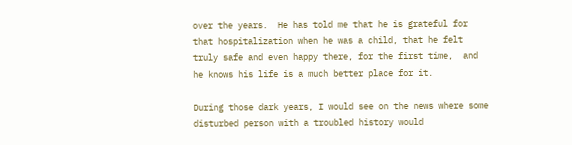over the years.  He has told me that he is grateful for that hospitalization when he was a child, that he felt truly safe and even happy there, for the first time,  and he knows his life is a much better place for it.

During those dark years, I would see on the news where some disturbed person with a troubled history would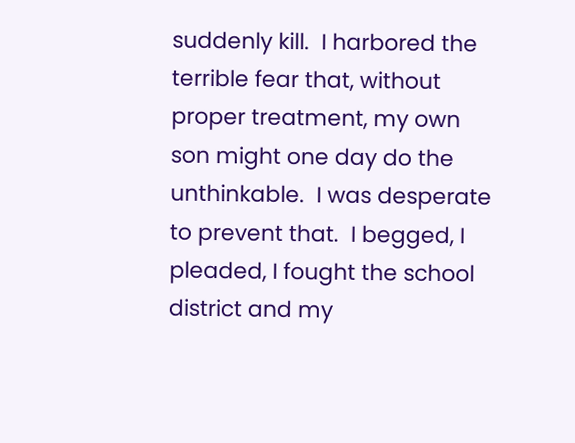suddenly kill.  I harbored the terrible fear that, without proper treatment, my own son might one day do the unthinkable.  I was desperate to prevent that.  I begged, I pleaded, I fought the school district and my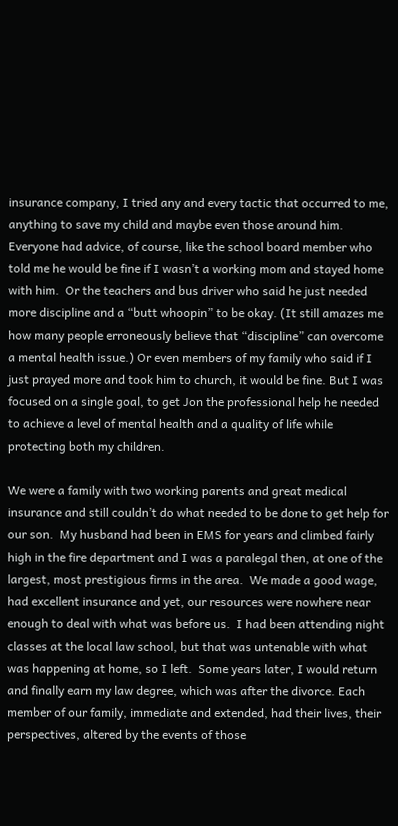insurance company, I tried any and every tactic that occurred to me, anything to save my child and maybe even those around him.  Everyone had advice, of course, like the school board member who told me he would be fine if I wasn’t a working mom and stayed home with him.  Or the teachers and bus driver who said he just needed more discipline and a “butt whoopin” to be okay. (It still amazes me how many people erroneously believe that “discipline” can overcome a mental health issue.) Or even members of my family who said if I just prayed more and took him to church, it would be fine. But I was focused on a single goal, to get Jon the professional help he needed to achieve a level of mental health and a quality of life while protecting both my children.

We were a family with two working parents and great medical insurance and still couldn’t do what needed to be done to get help for our son.  My husband had been in EMS for years and climbed fairly high in the fire department and I was a paralegal then, at one of the largest, most prestigious firms in the area.  We made a good wage, had excellent insurance and yet, our resources were nowhere near enough to deal with what was before us.  I had been attending night classes at the local law school, but that was untenable with what was happening at home, so I left.  Some years later, I would return and finally earn my law degree, which was after the divorce. Each member of our family, immediate and extended, had their lives, their perspectives, altered by the events of those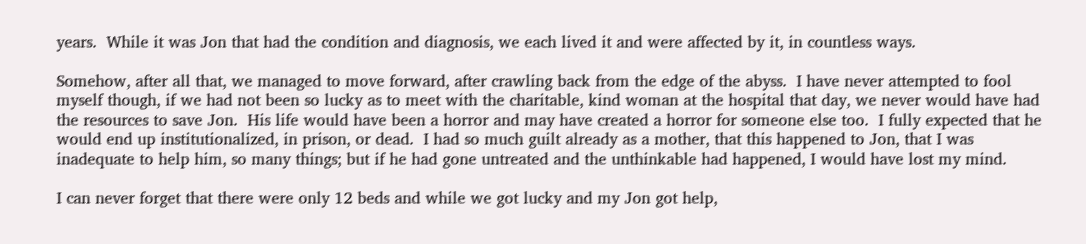years.  While it was Jon that had the condition and diagnosis, we each lived it and were affected by it, in countless ways.

Somehow, after all that, we managed to move forward, after crawling back from the edge of the abyss.  I have never attempted to fool myself though, if we had not been so lucky as to meet with the charitable, kind woman at the hospital that day, we never would have had the resources to save Jon.  His life would have been a horror and may have created a horror for someone else too.  I fully expected that he would end up institutionalized, in prison, or dead.  I had so much guilt already as a mother, that this happened to Jon, that I was inadequate to help him, so many things; but if he had gone untreated and the unthinkable had happened, I would have lost my mind.

I can never forget that there were only 12 beds and while we got lucky and my Jon got help,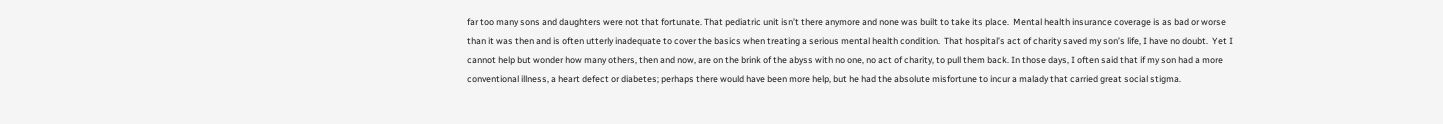far too many sons and daughters were not that fortunate. That pediatric unit isn’t there anymore and none was built to take its place.  Mental health insurance coverage is as bad or worse than it was then and is often utterly inadequate to cover the basics when treating a serious mental health condition.  That hospital’s act of charity saved my son’s life, I have no doubt.  Yet I cannot help but wonder how many others, then and now, are on the brink of the abyss with no one, no act of charity, to pull them back. In those days, I often said that if my son had a more conventional illness, a heart defect or diabetes; perhaps there would have been more help, but he had the absolute misfortune to incur a malady that carried great social stigma.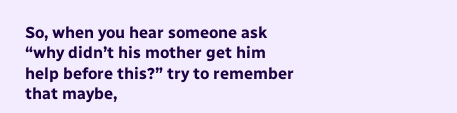So, when you hear someone ask “why didn’t his mother get him help before this?” try to remember that maybe,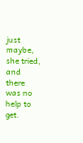just maybe, she tried, and there was no help to get.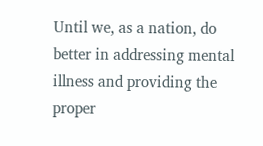Until we, as a nation, do better in addressing mental illness and providing the proper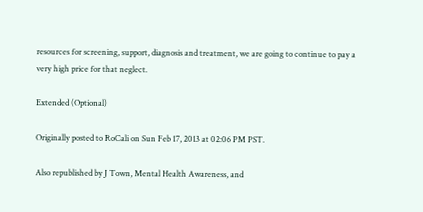resources for screening, support, diagnosis and treatment, we are going to continue to pay a very high price for that neglect.

Extended (Optional)

Originally posted to RoCali on Sun Feb 17, 2013 at 02:06 PM PST.

Also republished by J Town, Mental Health Awareness, and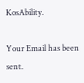KosAbility.

Your Email has been sent.